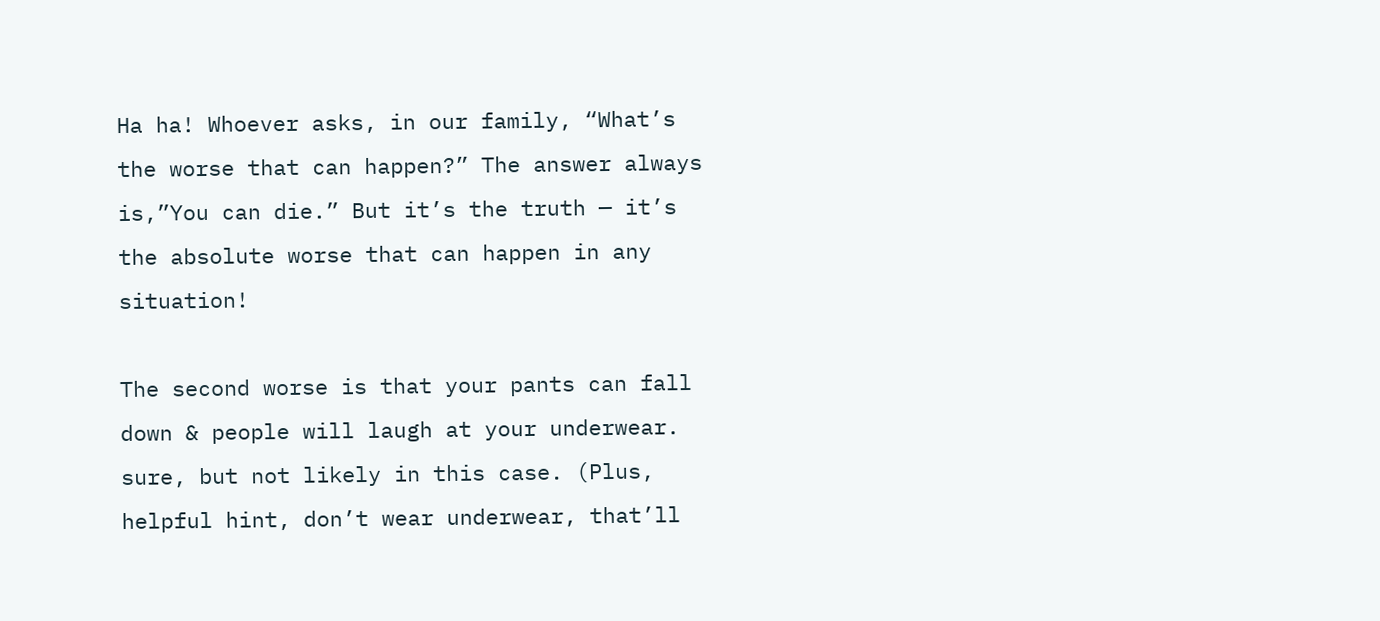Ha ha! Whoever asks, in our family, “What’s the worse that can happen?” The answer always is,”You can die.” But it’s the truth — it’s the absolute worse that can happen in any situation!

The second worse is that your pants can fall down & people will laugh at your underwear. sure, but not likely in this case. (Plus, helpful hint, don’t wear underwear, that’ll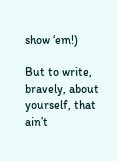show ‘em!)

But to write, bravely, about yourself, that ain’t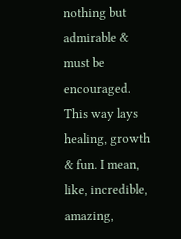nothing but admirable & must be encouraged. This way lays healing, growth & fun. I mean, like, incredible, amazing,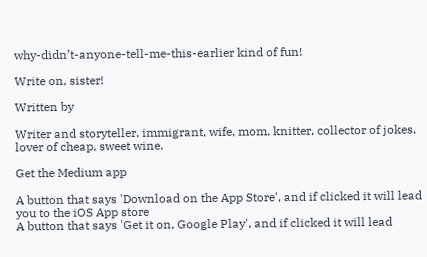why-didn’t-anyone-tell-me-this-earlier kind of fun!

Write on, sister!

Written by

Writer and storyteller, immigrant, wife, mom, knitter, collector of jokes, lover of cheap, sweet wine.

Get the Medium app

A button that says 'Download on the App Store', and if clicked it will lead you to the iOS App store
A button that says 'Get it on, Google Play', and if clicked it will lead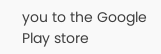you to the Google Play store